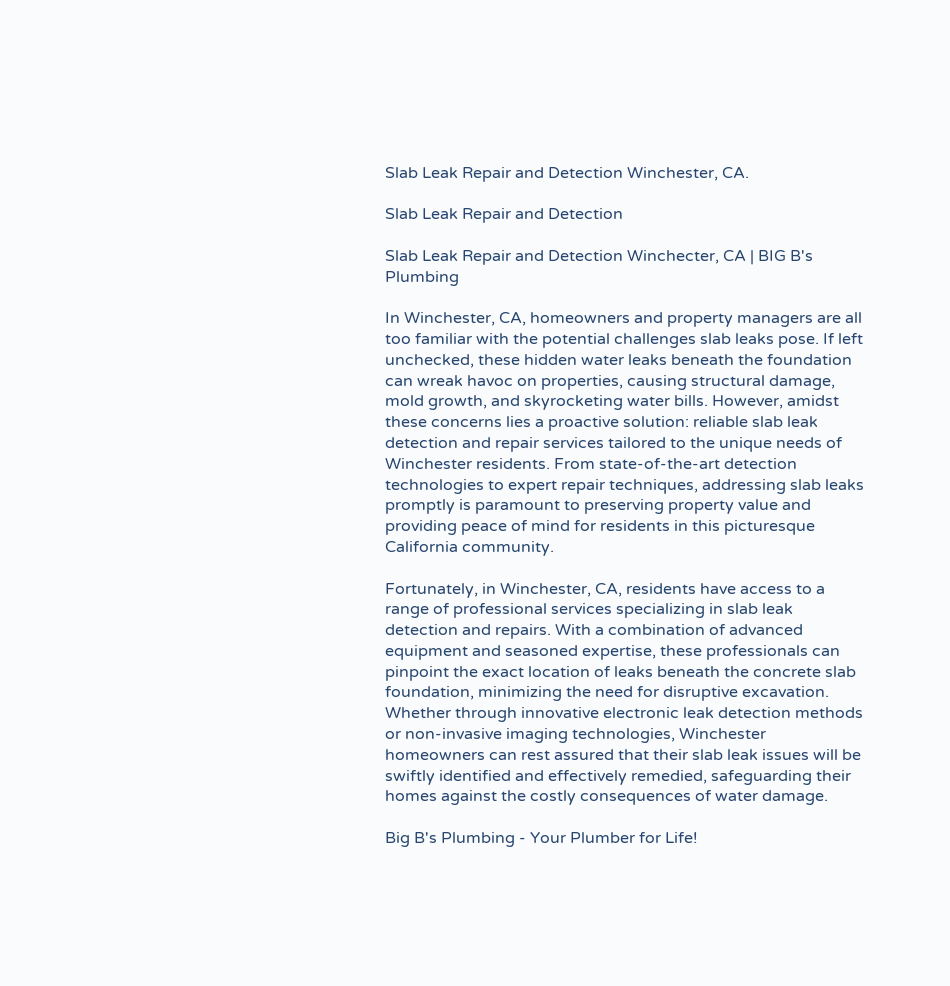Slab Leak Repair and Detection Winchester, CA.

Slab Leak Repair and Detection

Slab Leak Repair and Detection Winchecter, CA | BIG B's Plumbing

In Winchester, CA, homeowners and property managers are all too familiar with the potential challenges slab leaks pose. If left unchecked, these hidden water leaks beneath the foundation can wreak havoc on properties, causing structural damage, mold growth, and skyrocketing water bills. However, amidst these concerns lies a proactive solution: reliable slab leak detection and repair services tailored to the unique needs of Winchester residents. From state-of-the-art detection technologies to expert repair techniques, addressing slab leaks promptly is paramount to preserving property value and providing peace of mind for residents in this picturesque California community.

Fortunately, in Winchester, CA, residents have access to a range of professional services specializing in slab leak detection and repairs. With a combination of advanced equipment and seasoned expertise, these professionals can pinpoint the exact location of leaks beneath the concrete slab foundation, minimizing the need for disruptive excavation. Whether through innovative electronic leak detection methods or non-invasive imaging technologies, Winchester homeowners can rest assured that their slab leak issues will be swiftly identified and effectively remedied, safeguarding their homes against the costly consequences of water damage.

Big B's Plumbing - Your Plumber for Life!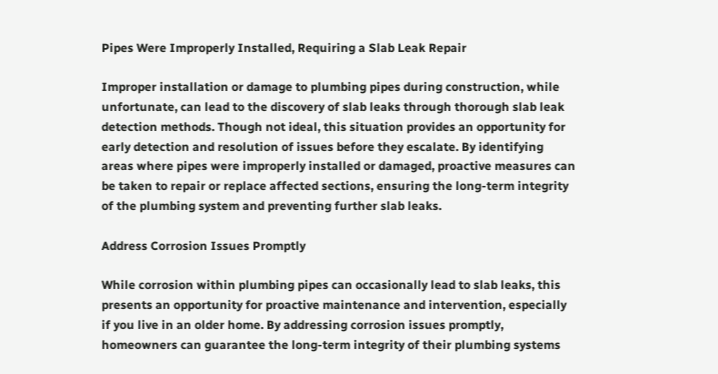Pipes Were Improperly Installed, Requiring a Slab Leak Repair

Improper installation or damage to plumbing pipes during construction, while unfortunate, can lead to the discovery of slab leaks through thorough slab leak detection methods. Though not ideal, this situation provides an opportunity for early detection and resolution of issues before they escalate. By identifying areas where pipes were improperly installed or damaged, proactive measures can be taken to repair or replace affected sections, ensuring the long-term integrity of the plumbing system and preventing further slab leaks.

Address Corrosion Issues Promptly

While corrosion within plumbing pipes can occasionally lead to slab leaks, this presents an opportunity for proactive maintenance and intervention, especially if you live in an older home. By addressing corrosion issues promptly, homeowners can guarantee the long-term integrity of their plumbing systems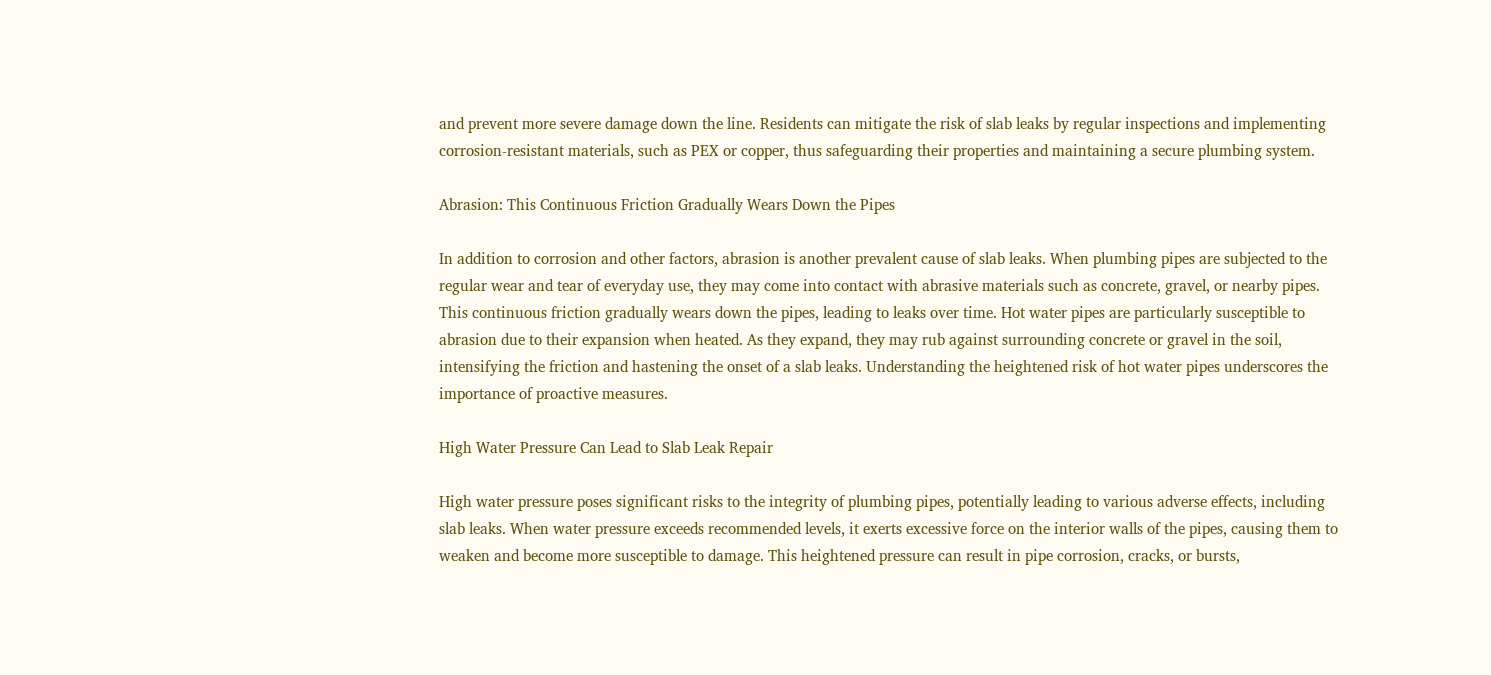and prevent more severe damage down the line. Residents can mitigate the risk of slab leaks by regular inspections and implementing corrosion-resistant materials, such as PEX or copper, thus safeguarding their properties and maintaining a secure plumbing system.

Abrasion: This Continuous Friction Gradually Wears Down the Pipes

In addition to corrosion and other factors, abrasion is another prevalent cause of slab leaks. When plumbing pipes are subjected to the regular wear and tear of everyday use, they may come into contact with abrasive materials such as concrete, gravel, or nearby pipes. This continuous friction gradually wears down the pipes, leading to leaks over time. Hot water pipes are particularly susceptible to abrasion due to their expansion when heated. As they expand, they may rub against surrounding concrete or gravel in the soil, intensifying the friction and hastening the onset of a slab leaks. Understanding the heightened risk of hot water pipes underscores the importance of proactive measures.

High Water Pressure Can Lead to Slab Leak Repair

High water pressure poses significant risks to the integrity of plumbing pipes, potentially leading to various adverse effects, including slab leaks. When water pressure exceeds recommended levels, it exerts excessive force on the interior walls of the pipes, causing them to weaken and become more susceptible to damage. This heightened pressure can result in pipe corrosion, cracks, or bursts,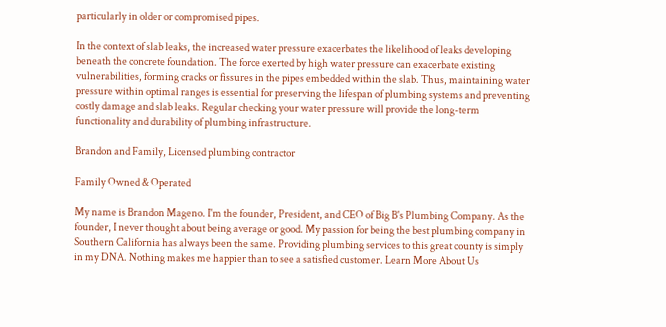particularly in older or compromised pipes.

In the context of slab leaks, the increased water pressure exacerbates the likelihood of leaks developing beneath the concrete foundation. The force exerted by high water pressure can exacerbate existing vulnerabilities, forming cracks or fissures in the pipes embedded within the slab. Thus, maintaining water pressure within optimal ranges is essential for preserving the lifespan of plumbing systems and preventing costly damage and slab leaks. Regular checking your water pressure will provide the long-term functionality and durability of plumbing infrastructure.

Brandon and Family, Licensed plumbing contractor

Family Owned & Operated

My name is Brandon Mageno. I'm the founder, President, and CEO of Big B's Plumbing Company. As the founder, I never thought about being average or good. My passion for being the best plumbing company in Southern California has always been the same. Providing plumbing services to this great county is simply in my DNA. Nothing makes me happier than to see a satisfied customer. Learn More About Us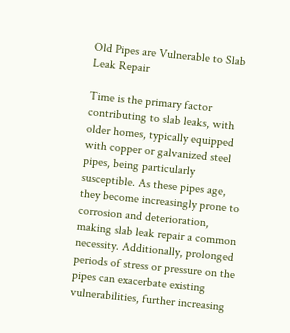Old Pipes are Vulnerable to Slab Leak Repair

Time is the primary factor contributing to slab leaks, with older homes, typically equipped with copper or galvanized steel pipes, being particularly susceptible. As these pipes age, they become increasingly prone to corrosion and deterioration, making slab leak repair a common necessity. Additionally, prolonged periods of stress or pressure on the pipes can exacerbate existing vulnerabilities, further increasing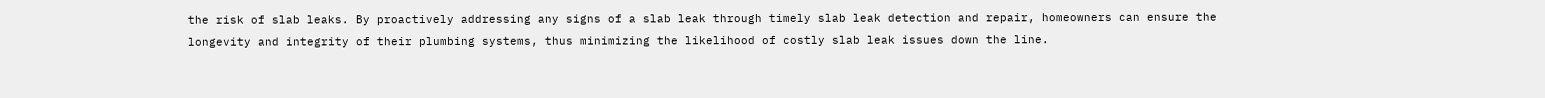the risk of slab leaks. By proactively addressing any signs of a slab leak through timely slab leak detection and repair, homeowners can ensure the longevity and integrity of their plumbing systems, thus minimizing the likelihood of costly slab leak issues down the line.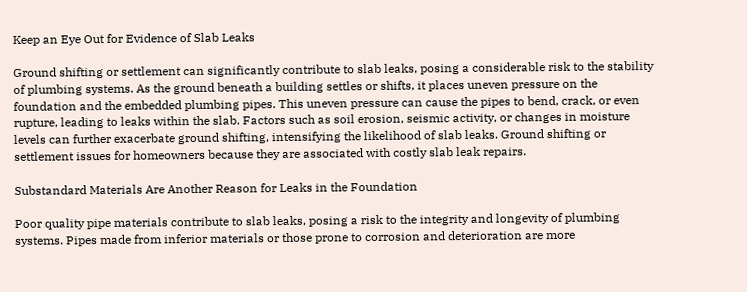Keep an Eye Out for Evidence of Slab Leaks

Ground shifting or settlement can significantly contribute to slab leaks, posing a considerable risk to the stability of plumbing systems. As the ground beneath a building settles or shifts, it places uneven pressure on the foundation and the embedded plumbing pipes. This uneven pressure can cause the pipes to bend, crack, or even rupture, leading to leaks within the slab. Factors such as soil erosion, seismic activity, or changes in moisture levels can further exacerbate ground shifting, intensifying the likelihood of slab leaks. Ground shifting or settlement issues for homeowners because they are associated with costly slab leak repairs.

Substandard Materials Are Another Reason for Leaks in the Foundation

Poor quality pipe materials contribute to slab leaks, posing a risk to the integrity and longevity of plumbing systems. Pipes made from inferior materials or those prone to corrosion and deterioration are more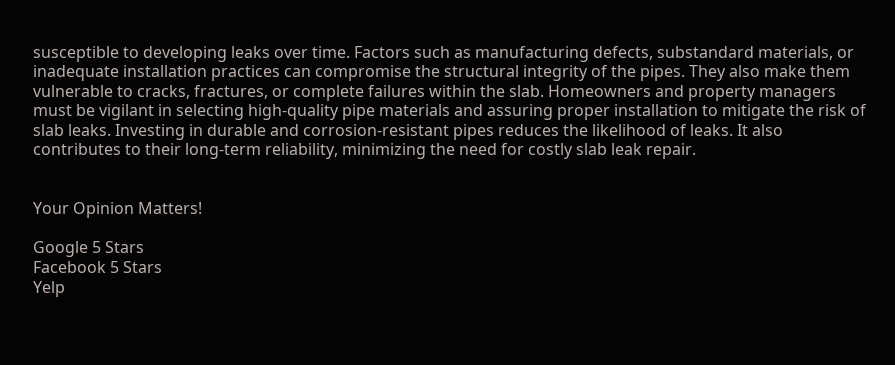susceptible to developing leaks over time. Factors such as manufacturing defects, substandard materials, or inadequate installation practices can compromise the structural integrity of the pipes. They also make them vulnerable to cracks, fractures, or complete failures within the slab. Homeowners and property managers must be vigilant in selecting high-quality pipe materials and assuring proper installation to mitigate the risk of slab leaks. Investing in durable and corrosion-resistant pipes reduces the likelihood of leaks. It also contributes to their long-term reliability, minimizing the need for costly slab leak repair.


Your Opinion Matters!

Google 5 Stars
Facebook 5 Stars
Yelp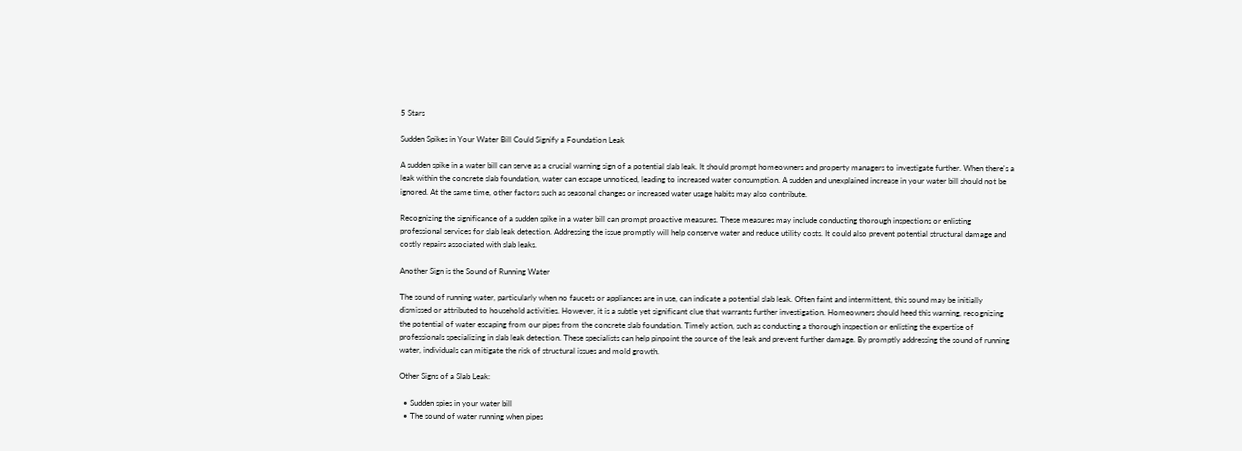5 Stars

Sudden Spikes in Your Water Bill Could Signify a Foundation Leak

A sudden spike in a water bill can serve as a crucial warning sign of a potential slab leak. It should prompt homeowners and property managers to investigate further. When there's a leak within the concrete slab foundation, water can escape unnoticed, leading to increased water consumption. A sudden and unexplained increase in your water bill should not be ignored. At the same time, other factors such as seasonal changes or increased water usage habits may also contribute.

Recognizing the significance of a sudden spike in a water bill can prompt proactive measures. These measures may include conducting thorough inspections or enlisting professional services for slab leak detection. Addressing the issue promptly will help conserve water and reduce utility costs. It could also prevent potential structural damage and costly repairs associated with slab leaks.

Another Sign is the Sound of Running Water

The sound of running water, particularly when no faucets or appliances are in use, can indicate a potential slab leak. Often faint and intermittent, this sound may be initially dismissed or attributed to household activities. However, it is a subtle yet significant clue that warrants further investigation. Homeowners should heed this warning, recognizing the potential of water escaping from our pipes from the concrete slab foundation. Timely action, such as conducting a thorough inspection or enlisting the expertise of professionals specializing in slab leak detection. These specialists can help pinpoint the source of the leak and prevent further damage. By promptly addressing the sound of running water, individuals can mitigate the risk of structural issues and mold growth.

Other Signs of a Slab Leak:

  • Sudden spies in your water bill
  • The sound of water running when pipes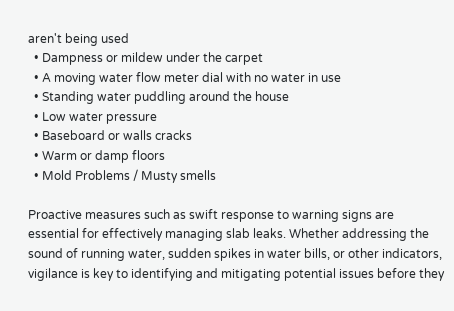aren't being used
  • Dampness or mildew under the carpet
  • A moving water flow meter dial with no water in use
  • Standing water puddling around the house
  • Low water pressure
  • Baseboard or walls cracks
  • Warm or damp floors
  • Mold Problems / Musty smells

Proactive measures such as swift response to warning signs are essential for effectively managing slab leaks. Whether addressing the sound of running water, sudden spikes in water bills, or other indicators, vigilance is key to identifying and mitigating potential issues before they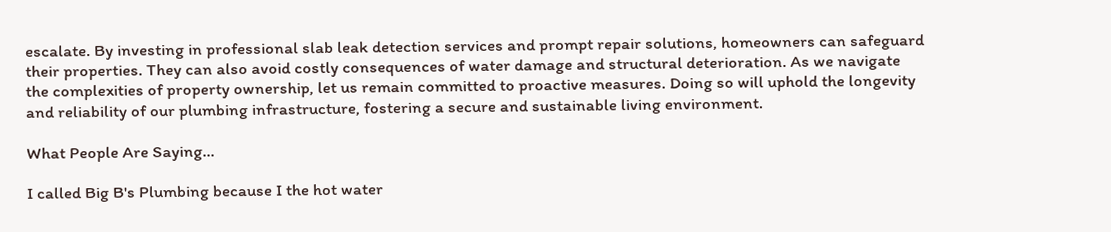escalate. By investing in professional slab leak detection services and prompt repair solutions, homeowners can safeguard their properties. They can also avoid costly consequences of water damage and structural deterioration. As we navigate the complexities of property ownership, let us remain committed to proactive measures. Doing so will uphold the longevity and reliability of our plumbing infrastructure, fostering a secure and sustainable living environment.

What People Are Saying...

I called Big B's Plumbing because I the hot water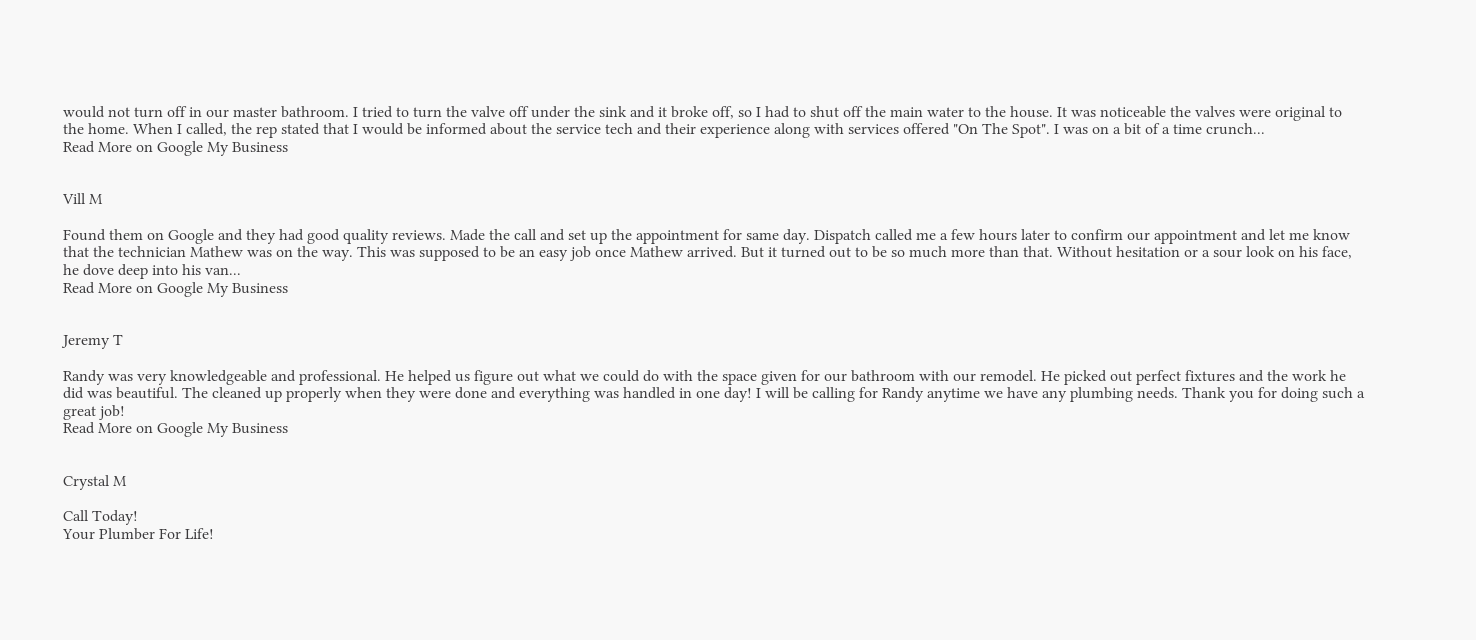would not turn off in our master bathroom. I tried to turn the valve off under the sink and it broke off, so I had to shut off the main water to the house. It was noticeable the valves were original to the home. When I called, the rep stated that I would be informed about the service tech and their experience along with services offered "On The Spot". I was on a bit of a time crunch...
Read More on Google My Business


Vill M

Found them on Google and they had good quality reviews. Made the call and set up the appointment for same day. Dispatch called me a few hours later to confirm our appointment and let me know that the technician Mathew was on the way. This was supposed to be an easy job once Mathew arrived. But it turned out to be so much more than that. Without hesitation or a sour look on his face, he dove deep into his van...
Read More on Google My Business


Jeremy T

Randy was very knowledgeable and professional. He helped us figure out what we could do with the space given for our bathroom with our remodel. He picked out perfect fixtures and the work he did was beautiful. The cleaned up properly when they were done and everything was handled in one day! I will be calling for Randy anytime we have any plumbing needs. Thank you for doing such a great job!
Read More on Google My Business


Crystal M

Call Today!
Your Plumber For Life!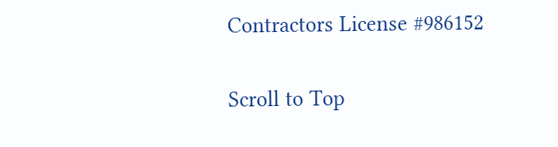Contractors License #986152

Scroll to Top